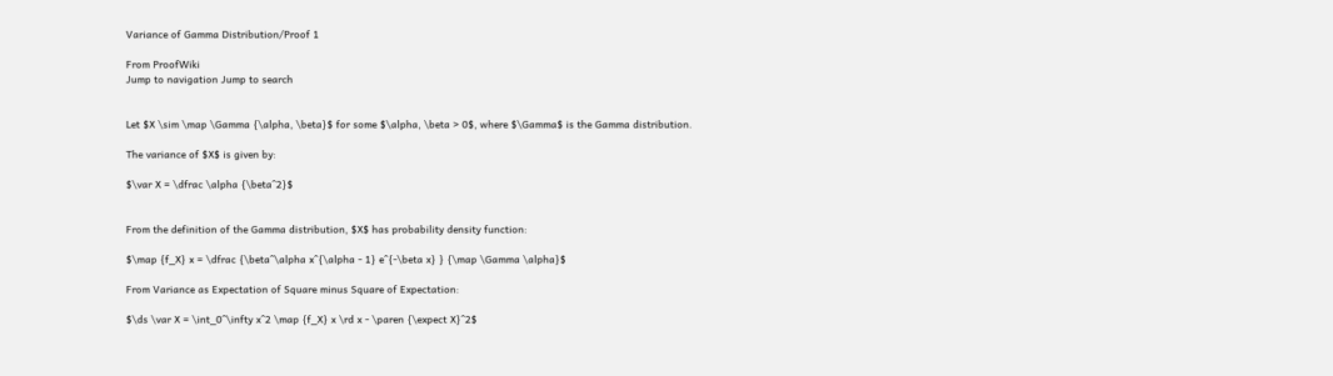Variance of Gamma Distribution/Proof 1

From ProofWiki
Jump to navigation Jump to search


Let $X \sim \map \Gamma {\alpha, \beta}$ for some $\alpha, \beta > 0$, where $\Gamma$ is the Gamma distribution.

The variance of $X$ is given by:

$\var X = \dfrac \alpha {\beta^2}$


From the definition of the Gamma distribution, $X$ has probability density function:

$\map {f_X} x = \dfrac {\beta^\alpha x^{\alpha - 1} e^{-\beta x} } {\map \Gamma \alpha}$

From Variance as Expectation of Square minus Square of Expectation:

$\ds \var X = \int_0^\infty x^2 \map {f_X} x \rd x - \paren {\expect X}^2$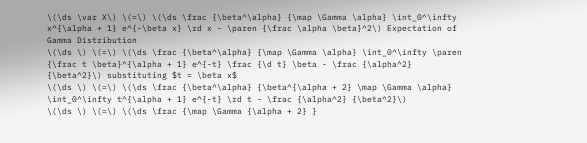\(\ds \var X\) \(=\) \(\ds \frac {\beta^\alpha} {\map \Gamma \alpha} \int_0^\infty x^{\alpha + 1} e^{-\beta x} \rd x - \paren {\frac \alpha \beta}^2\) Expectation of Gamma Distribution
\(\ds \) \(=\) \(\ds \frac {\beta^\alpha} {\map \Gamma \alpha} \int_0^\infty \paren {\frac t \beta}^{\alpha + 1} e^{-t} \frac {\d t} \beta - \frac {\alpha^2} {\beta^2}\) substituting $t = \beta x$
\(\ds \) \(=\) \(\ds \frac {\beta^\alpha} {\beta^{\alpha + 2} \map \Gamma \alpha} \int_0^\infty t^{\alpha + 1} e^{-t} \rd t - \frac {\alpha^2} {\beta^2}\)
\(\ds \) \(=\) \(\ds \frac {\map \Gamma {\alpha + 2} }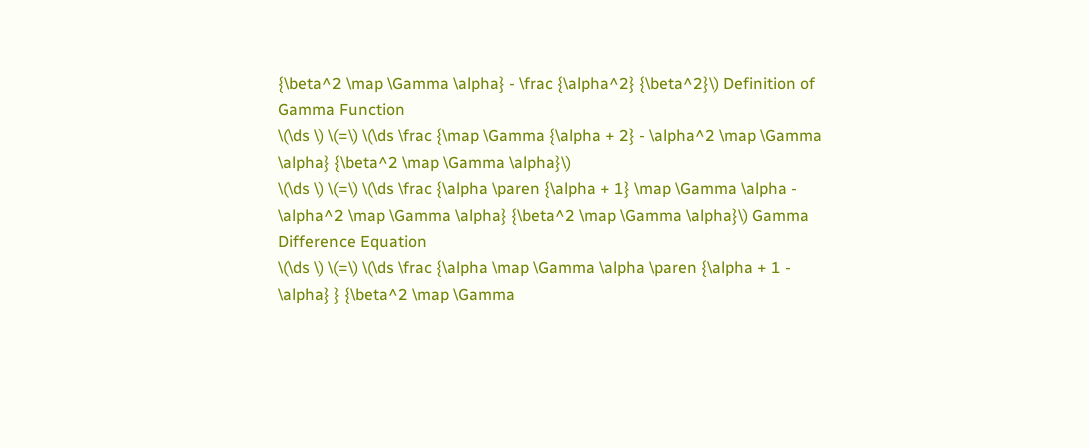{\beta^2 \map \Gamma \alpha} - \frac {\alpha^2} {\beta^2}\) Definition of Gamma Function
\(\ds \) \(=\) \(\ds \frac {\map \Gamma {\alpha + 2} - \alpha^2 \map \Gamma \alpha} {\beta^2 \map \Gamma \alpha}\)
\(\ds \) \(=\) \(\ds \frac {\alpha \paren {\alpha + 1} \map \Gamma \alpha - \alpha^2 \map \Gamma \alpha} {\beta^2 \map \Gamma \alpha}\) Gamma Difference Equation
\(\ds \) \(=\) \(\ds \frac {\alpha \map \Gamma \alpha \paren {\alpha + 1 - \alpha} } {\beta^2 \map \Gamma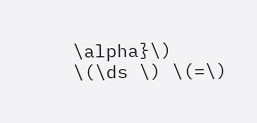\alpha}\)
\(\ds \) \(=\)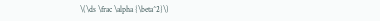\(\ds \frac \alpha {\beta^2}\)